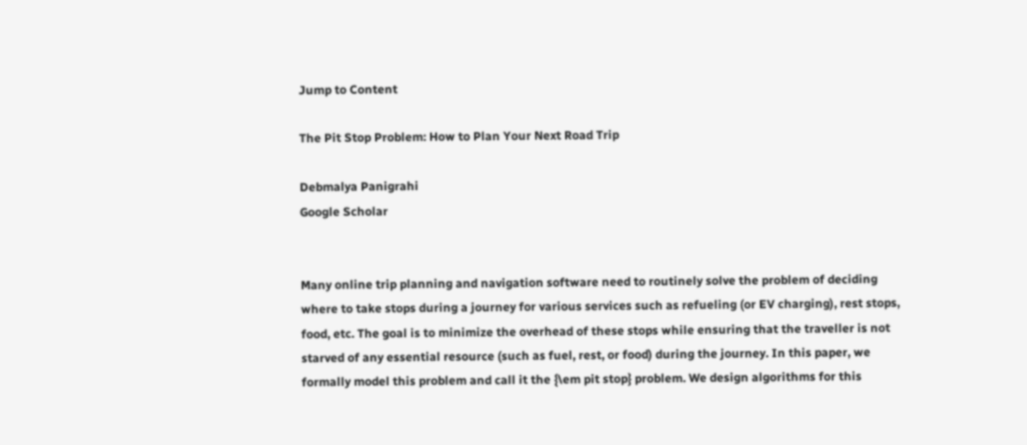Jump to Content

The Pit Stop Problem: How to Plan Your Next Road Trip

Debmalya Panigrahi
Google Scholar


Many online trip planning and navigation software need to routinely solve the problem of deciding where to take stops during a journey for various services such as refueling (or EV charging), rest stops, food, etc. The goal is to minimize the overhead of these stops while ensuring that the traveller is not starved of any essential resource (such as fuel, rest, or food) during the journey. In this paper, we formally model this problem and call it the {\em pit stop} problem. We design algorithms for this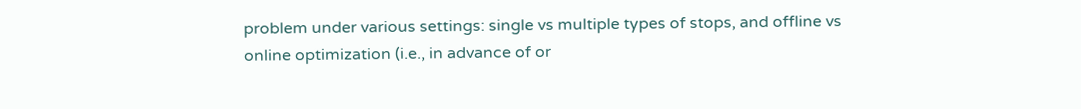problem under various settings: single vs multiple types of stops, and offline vs online optimization (i.e., in advance of or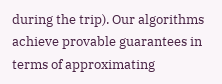during the trip). Our algorithms achieve provable guarantees in terms of approximating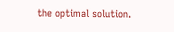the optimal solution.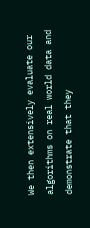We then extensively evaluate our algorithms on real world data and demonstrate that they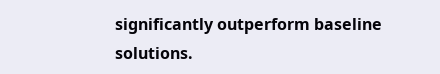significantly outperform baseline solutions.